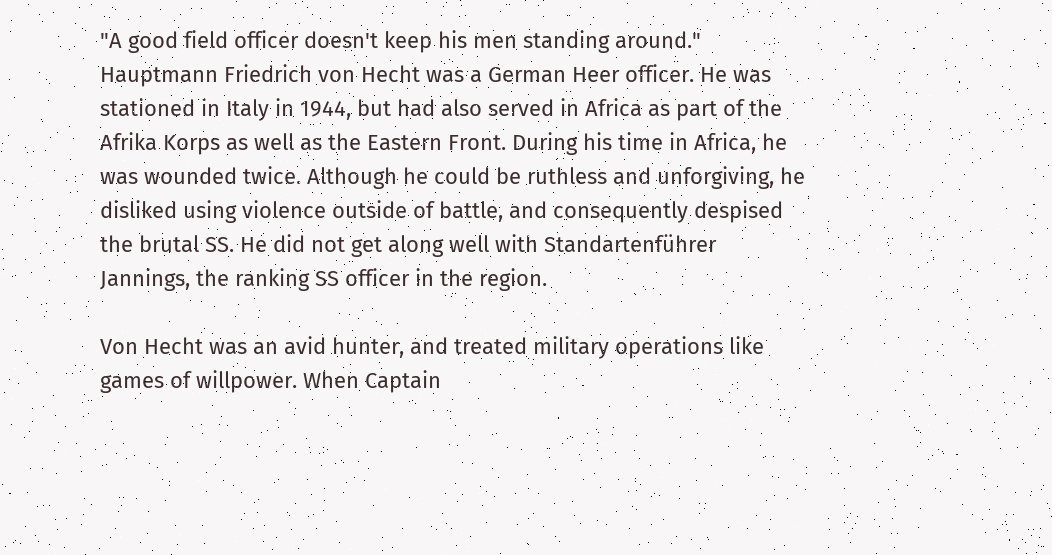"A good field officer doesn't keep his men standing around."
Hauptmann Friedrich von Hecht was a German Heer officer. He was stationed in Italy in 1944, but had also served in Africa as part of the Afrika Korps as well as the Eastern Front. During his time in Africa, he was wounded twice. Although he could be ruthless and unforgiving, he disliked using violence outside of battle, and consequently despised the brutal SS. He did not get along well with Standartenführer Jannings, the ranking SS officer in the region.

Von Hecht was an avid hunter, and treated military operations like games of willpower. When Captain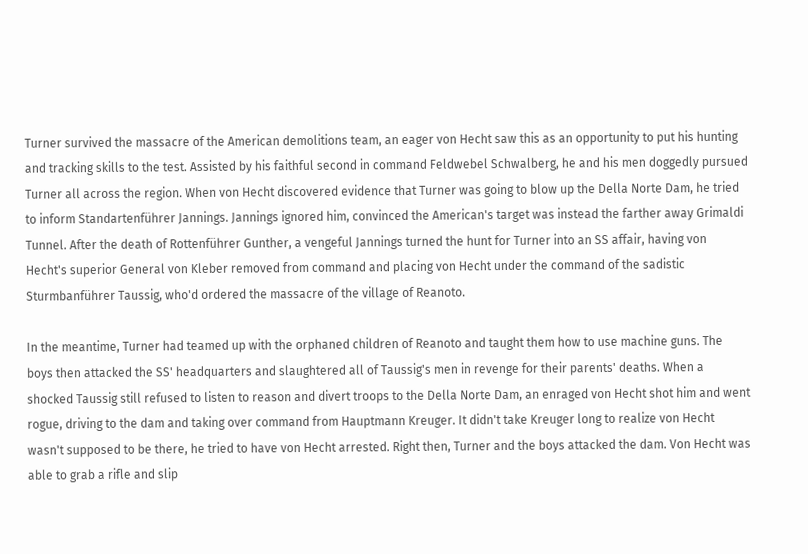Turner survived the massacre of the American demolitions team, an eager von Hecht saw this as an opportunity to put his hunting and tracking skills to the test. Assisted by his faithful second in command Feldwebel Schwalberg, he and his men doggedly pursued Turner all across the region. When von Hecht discovered evidence that Turner was going to blow up the Della Norte Dam, he tried to inform Standartenführer Jannings. Jannings ignored him, convinced the American's target was instead the farther away Grimaldi Tunnel. After the death of Rottenführer Gunther, a vengeful Jannings turned the hunt for Turner into an SS affair, having von Hecht's superior General von Kleber removed from command and placing von Hecht under the command of the sadistic Sturmbanführer Taussig, who'd ordered the massacre of the village of Reanoto.

In the meantime, Turner had teamed up with the orphaned children of Reanoto and taught them how to use machine guns. The boys then attacked the SS' headquarters and slaughtered all of Taussig's men in revenge for their parents' deaths. When a shocked Taussig still refused to listen to reason and divert troops to the Della Norte Dam, an enraged von Hecht shot him and went rogue, driving to the dam and taking over command from Hauptmann Kreuger. It didn't take Kreuger long to realize von Hecht wasn't supposed to be there, he tried to have von Hecht arrested. Right then, Turner and the boys attacked the dam. Von Hecht was able to grab a rifle and slip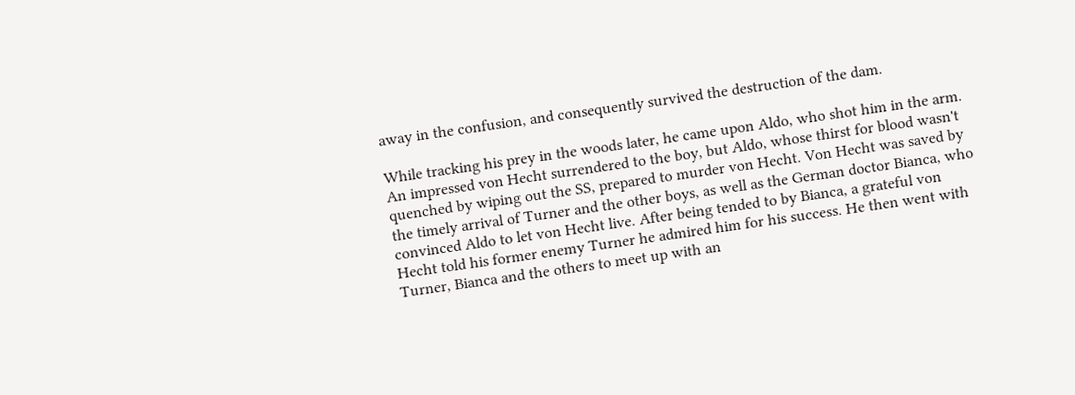away in the confusion, and consequently survived the destruction of the dam.

While tracking his prey in the woods later, he came upon Aldo, who shot him in the arm. An impressed von Hecht surrendered to the boy, but Aldo, whose thirst for blood wasn't quenched by wiping out the SS, prepared to murder von Hecht. Von Hecht was saved by the timely arrival of Turner and the other boys, as well as the German doctor Bianca, who convinced Aldo to let von Hecht live. After being tended to by Bianca, a grateful von Hecht told his former enemy Turner he admired him for his success. He then went with Turner, Bianca and the others to meet up with an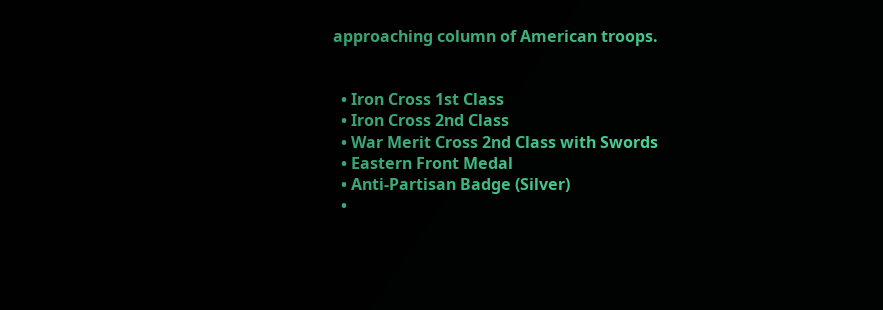approaching column of American troops.


  • Iron Cross 1st Class
  • Iron Cross 2nd Class
  • War Merit Cross 2nd Class with Swords
  • Eastern Front Medal
  • Anti-Partisan Badge (Silver)
  •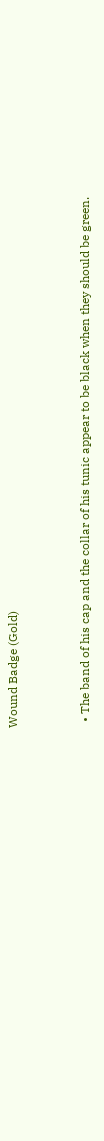Wound Badge (Gold)


  • The band of his cap and the collar of his tunic appear to be black when they should be green.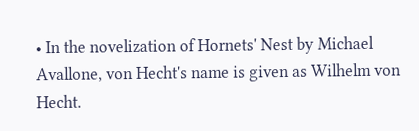• In the novelization of Hornets' Nest by Michael Avallone, von Hecht's name is given as Wilhelm von Hecht.